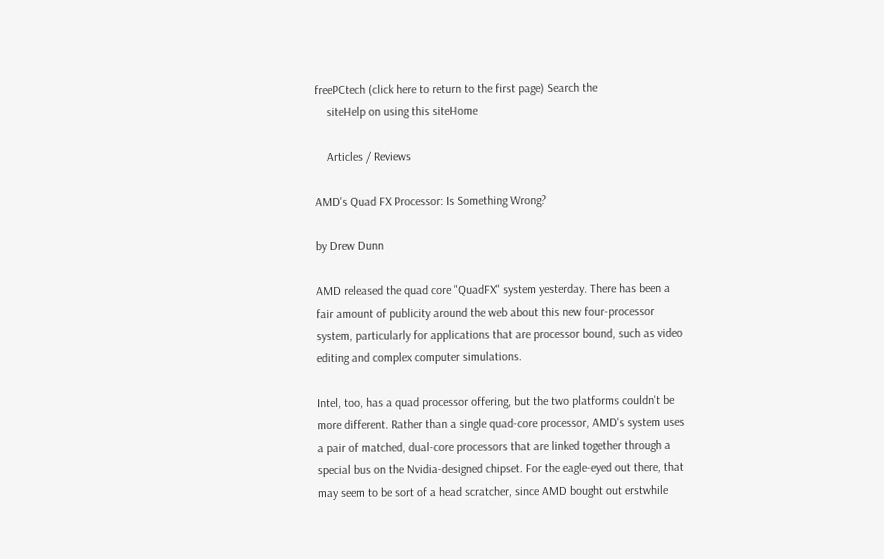freePCtech (click here to return to the first page) Search the
    siteHelp on using this siteHome

    Articles / Reviews

AMD's Quad FX Processor: Is Something Wrong?

by Drew Dunn

AMD released the quad core "QuadFX" system yesterday. There has been a fair amount of publicity around the web about this new four-processor system, particularly for applications that are processor bound, such as video editing and complex computer simulations.

Intel, too, has a quad processor offering, but the two platforms couldn't be more different. Rather than a single quad-core processor, AMD's system uses a pair of matched, dual-core processors that are linked together through a special bus on the Nvidia-designed chipset. For the eagle-eyed out there, that may seem to be sort of a head scratcher, since AMD bought out erstwhile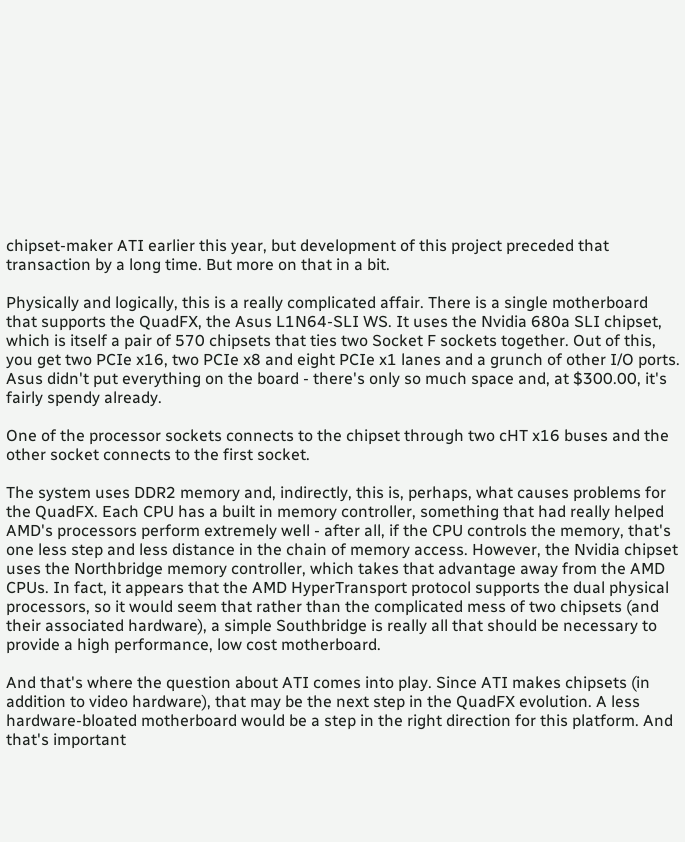chipset-maker ATI earlier this year, but development of this project preceded that transaction by a long time. But more on that in a bit.

Physically and logically, this is a really complicated affair. There is a single motherboard that supports the QuadFX, the Asus L1N64-SLI WS. It uses the Nvidia 680a SLI chipset, which is itself a pair of 570 chipsets that ties two Socket F sockets together. Out of this, you get two PCIe x16, two PCIe x8 and eight PCIe x1 lanes and a grunch of other I/O ports. Asus didn't put everything on the board - there's only so much space and, at $300.00, it's fairly spendy already.

One of the processor sockets connects to the chipset through two cHT x16 buses and the other socket connects to the first socket.

The system uses DDR2 memory and, indirectly, this is, perhaps, what causes problems for the QuadFX. Each CPU has a built in memory controller, something that had really helped AMD's processors perform extremely well - after all, if the CPU controls the memory, that's one less step and less distance in the chain of memory access. However, the Nvidia chipset uses the Northbridge memory controller, which takes that advantage away from the AMD CPUs. In fact, it appears that the AMD HyperTransport protocol supports the dual physical processors, so it would seem that rather than the complicated mess of two chipsets (and their associated hardware), a simple Southbridge is really all that should be necessary to provide a high performance, low cost motherboard.

And that's where the question about ATI comes into play. Since ATI makes chipsets (in addition to video hardware), that may be the next step in the QuadFX evolution. A less hardware-bloated motherboard would be a step in the right direction for this platform. And that's important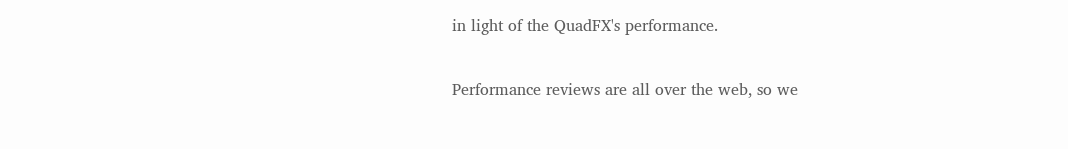in light of the QuadFX's performance.

Performance reviews are all over the web, so we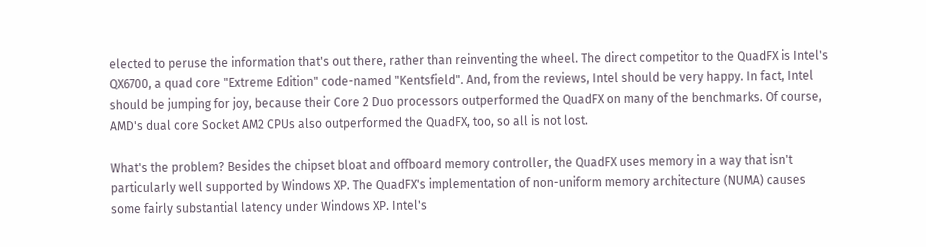elected to peruse the information that's out there, rather than reinventing the wheel. The direct competitor to the QuadFX is Intel's QX6700, a quad core "Extreme Edition" code-named "Kentsfield". And, from the reviews, Intel should be very happy. In fact, Intel should be jumping for joy, because their Core 2 Duo processors outperformed the QuadFX on many of the benchmarks. Of course, AMD's dual core Socket AM2 CPUs also outperformed the QuadFX, too, so all is not lost.

What's the problem? Besides the chipset bloat and offboard memory controller, the QuadFX uses memory in a way that isn't particularly well supported by Windows XP. The QuadFX's implementation of non-uniform memory architecture (NUMA) causes some fairly substantial latency under Windows XP. Intel's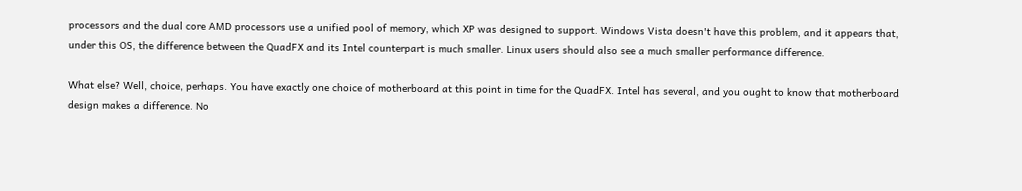processors and the dual core AMD processors use a unified pool of memory, which XP was designed to support. Windows Vista doesn't have this problem, and it appears that, under this OS, the difference between the QuadFX and its Intel counterpart is much smaller. Linux users should also see a much smaller performance difference.

What else? Well, choice, perhaps. You have exactly one choice of motherboard at this point in time for the QuadFX. Intel has several, and you ought to know that motherboard design makes a difference. No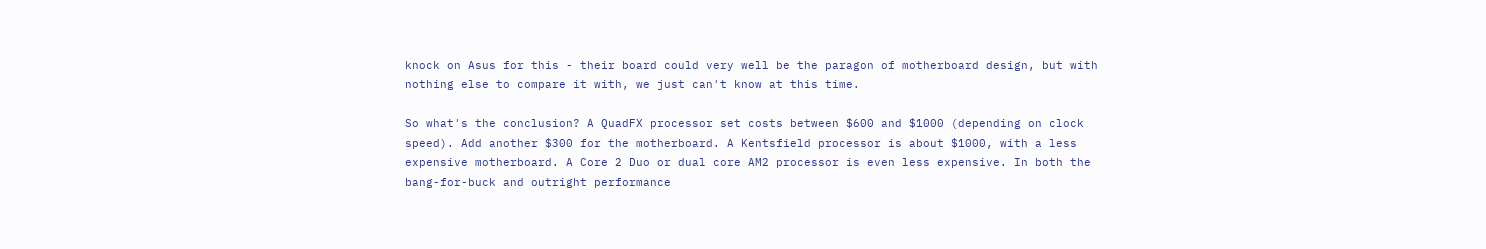knock on Asus for this - their board could very well be the paragon of motherboard design, but with nothing else to compare it with, we just can't know at this time.

So what's the conclusion? A QuadFX processor set costs between $600 and $1000 (depending on clock speed). Add another $300 for the motherboard. A Kentsfield processor is about $1000, with a less expensive motherboard. A Core 2 Duo or dual core AM2 processor is even less expensive. In both the bang-for-buck and outright performance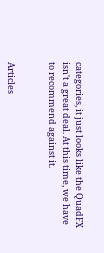categories, it just looks like the QuadFX isn't a great deal. At this time, we have to recommend against it.


Articles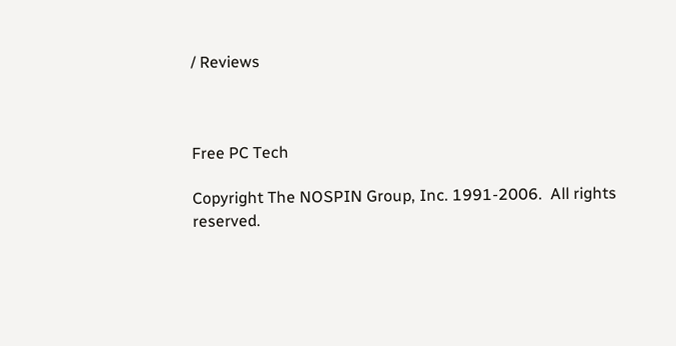/ Reviews



Free PC Tech

Copyright The NOSPIN Group, Inc. 1991-2006.  All rights reserved.